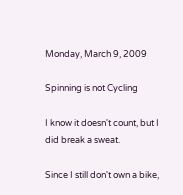Monday, March 9, 2009

Spinning is not Cycling

I know it doesn't count, but I did break a sweat.

Since I still don't own a bike,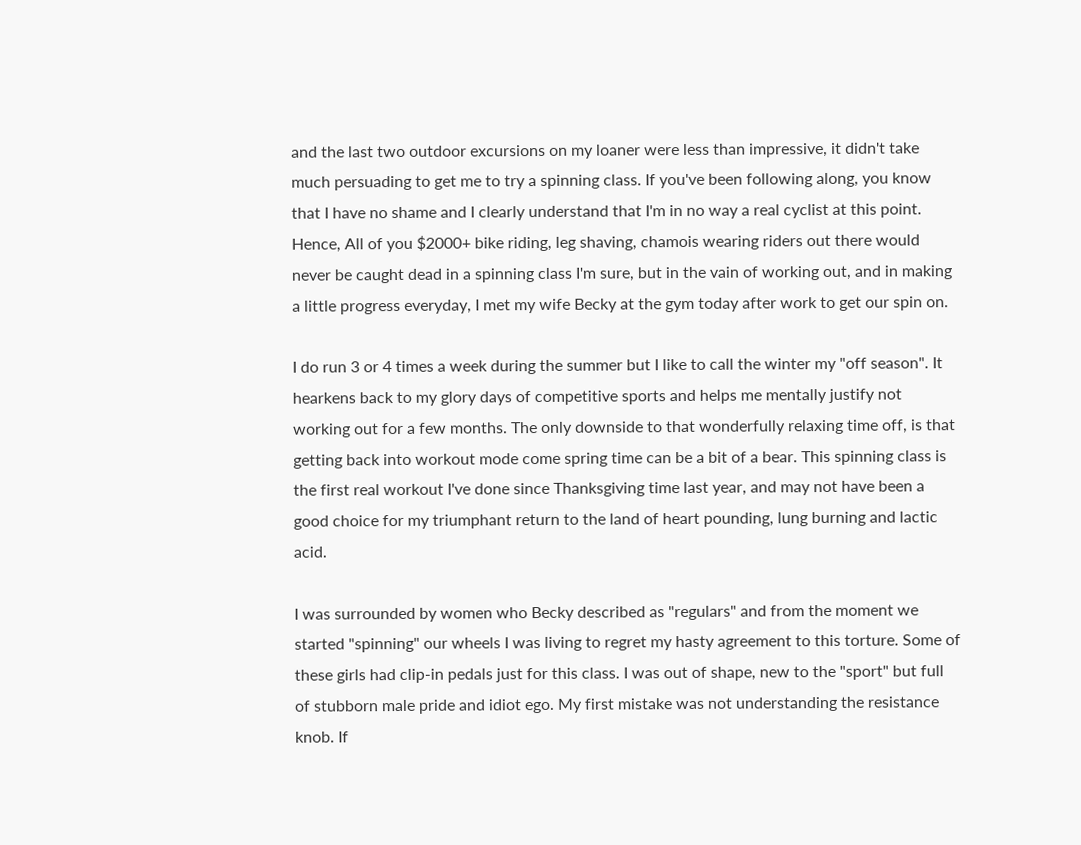and the last two outdoor excursions on my loaner were less than impressive, it didn't take much persuading to get me to try a spinning class. If you've been following along, you know that I have no shame and I clearly understand that I'm in no way a real cyclist at this point. Hence, All of you $2000+ bike riding, leg shaving, chamois wearing riders out there would never be caught dead in a spinning class I'm sure, but in the vain of working out, and in making a little progress everyday, I met my wife Becky at the gym today after work to get our spin on.

I do run 3 or 4 times a week during the summer but I like to call the winter my "off season". It hearkens back to my glory days of competitive sports and helps me mentally justify not working out for a few months. The only downside to that wonderfully relaxing time off, is that getting back into workout mode come spring time can be a bit of a bear. This spinning class is the first real workout I've done since Thanksgiving time last year, and may not have been a good choice for my triumphant return to the land of heart pounding, lung burning and lactic acid.

I was surrounded by women who Becky described as "regulars" and from the moment we started "spinning" our wheels I was living to regret my hasty agreement to this torture. Some of these girls had clip-in pedals just for this class. I was out of shape, new to the "sport" but full of stubborn male pride and idiot ego. My first mistake was not understanding the resistance knob. If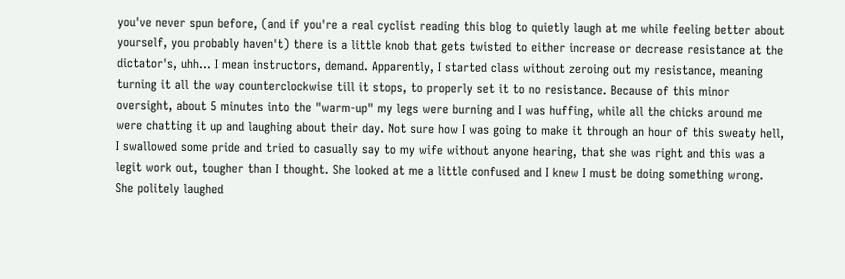you've never spun before, (and if you're a real cyclist reading this blog to quietly laugh at me while feeling better about yourself, you probably haven't) there is a little knob that gets twisted to either increase or decrease resistance at the dictator's, uhh... I mean instructors, demand. Apparently, I started class without zeroing out my resistance, meaning turning it all the way counterclockwise till it stops, to properly set it to no resistance. Because of this minor oversight, about 5 minutes into the "warm-up" my legs were burning and I was huffing, while all the chicks around me were chatting it up and laughing about their day. Not sure how I was going to make it through an hour of this sweaty hell, I swallowed some pride and tried to casually say to my wife without anyone hearing, that she was right and this was a legit work out, tougher than I thought. She looked at me a little confused and I knew I must be doing something wrong. She politely laughed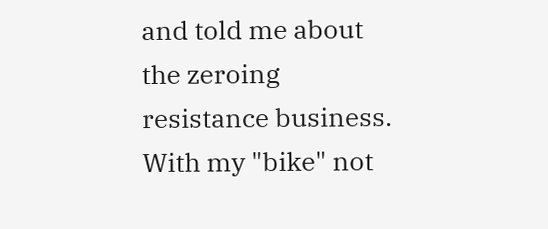and told me about the zeroing resistance business. With my "bike" not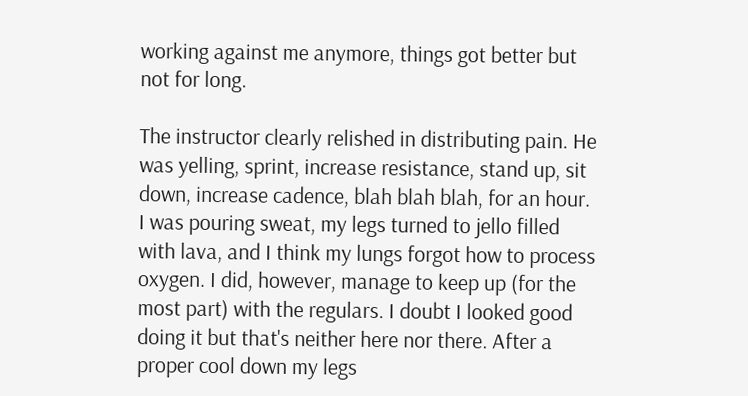working against me anymore, things got better but not for long.

The instructor clearly relished in distributing pain. He was yelling, sprint, increase resistance, stand up, sit down, increase cadence, blah blah blah, for an hour. I was pouring sweat, my legs turned to jello filled with lava, and I think my lungs forgot how to process oxygen. I did, however, manage to keep up (for the most part) with the regulars. I doubt I looked good doing it but that's neither here nor there. After a proper cool down my legs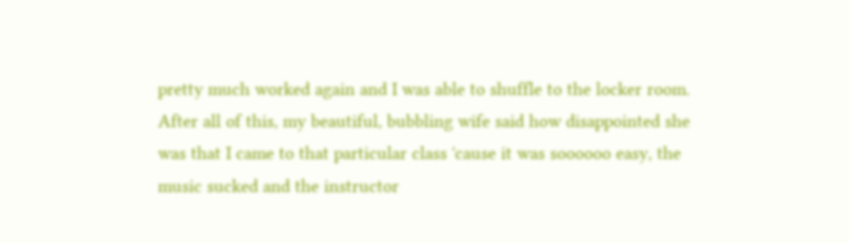pretty much worked again and I was able to shuffle to the locker room. After all of this, my beautiful, bubbling wife said how disappointed she was that I came to that particular class 'cause it was soooooo easy, the music sucked and the instructor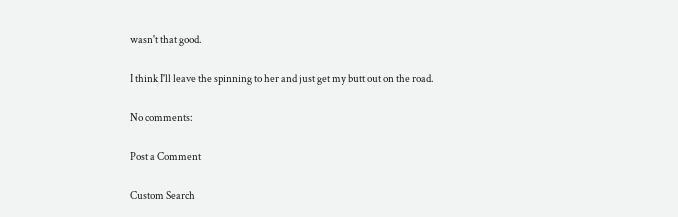wasn't that good.

I think I'll leave the spinning to her and just get my butt out on the road.

No comments:

Post a Comment

Custom Search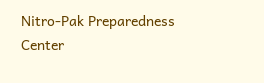Nitro-Pak Preparedness Center